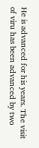He is advanced for his years. The visit of viru has been advanced by two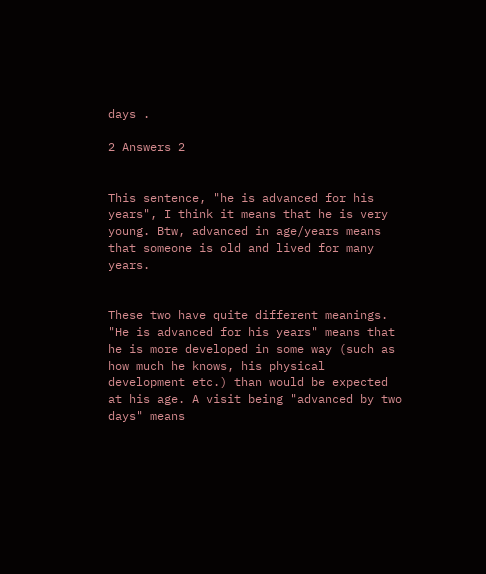days .

2 Answers 2


This sentence, "he is advanced for his years", I think it means that he is very young. Btw, advanced in age/years means that someone is old and lived for many years.


These two have quite different meanings. "He is advanced for his years" means that he is more developed in some way (such as how much he knows, his physical development etc.) than would be expected at his age. A visit being "advanced by two days" means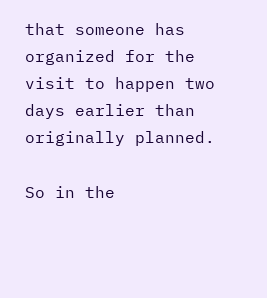that someone has organized for the visit to happen two days earlier than originally planned.

So in the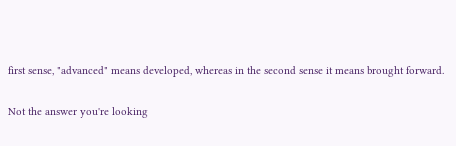first sense, "advanced" means developed, whereas in the second sense it means brought forward.

Not the answer you're looking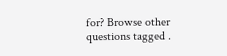for? Browse other questions tagged .